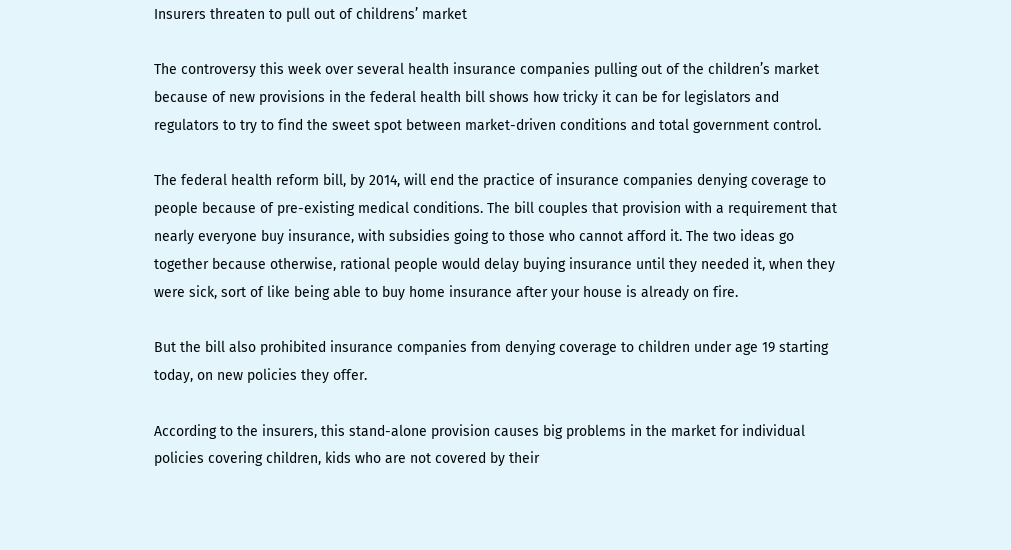Insurers threaten to pull out of childrens’ market

The controversy this week over several health insurance companies pulling out of the children’s market because of new provisions in the federal health bill shows how tricky it can be for legislators and regulators to try to find the sweet spot between market-driven conditions and total government control.

The federal health reform bill, by 2014, will end the practice of insurance companies denying coverage to people because of pre-existing medical conditions. The bill couples that provision with a requirement that nearly everyone buy insurance, with subsidies going to those who cannot afford it. The two ideas go together because otherwise, rational people would delay buying insurance until they needed it, when they were sick, sort of like being able to buy home insurance after your house is already on fire.

But the bill also prohibited insurance companies from denying coverage to children under age 19 starting today, on new policies they offer.

According to the insurers, this stand-alone provision causes big problems in the market for individual policies covering children, kids who are not covered by their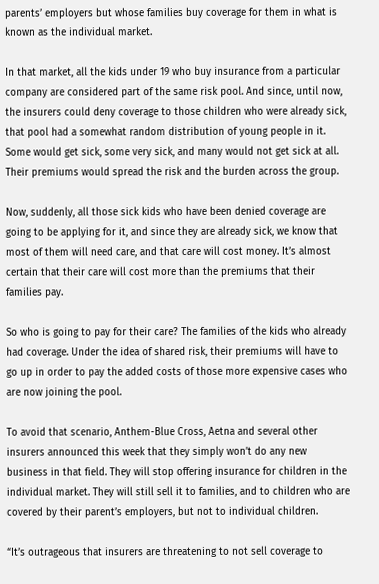parents’ employers but whose families buy coverage for them in what is known as the individual market.

In that market, all the kids under 19 who buy insurance from a particular company are considered part of the same risk pool. And since, until now, the insurers could deny coverage to those children who were already sick, that pool had a somewhat random distribution of young people in it. Some would get sick, some very sick, and many would not get sick at all. Their premiums would spread the risk and the burden across the group.

Now, suddenly, all those sick kids who have been denied coverage are going to be applying for it, and since they are already sick, we know that most of them will need care, and that care will cost money. It’s almost certain that their care will cost more than the premiums that their families pay.

So who is going to pay for their care? The families of the kids who already had coverage. Under the idea of shared risk, their premiums will have to go up in order to pay the added costs of those more expensive cases who are now joining the pool.

To avoid that scenario, Anthem-Blue Cross, Aetna and several other insurers announced this week that they simply won’t do any new business in that field. They will stop offering insurance for children in the individual market. They will still sell it to families, and to children who are covered by their parent’s employers, but not to individual children.

“It’s outrageous that insurers are threatening to not sell coverage to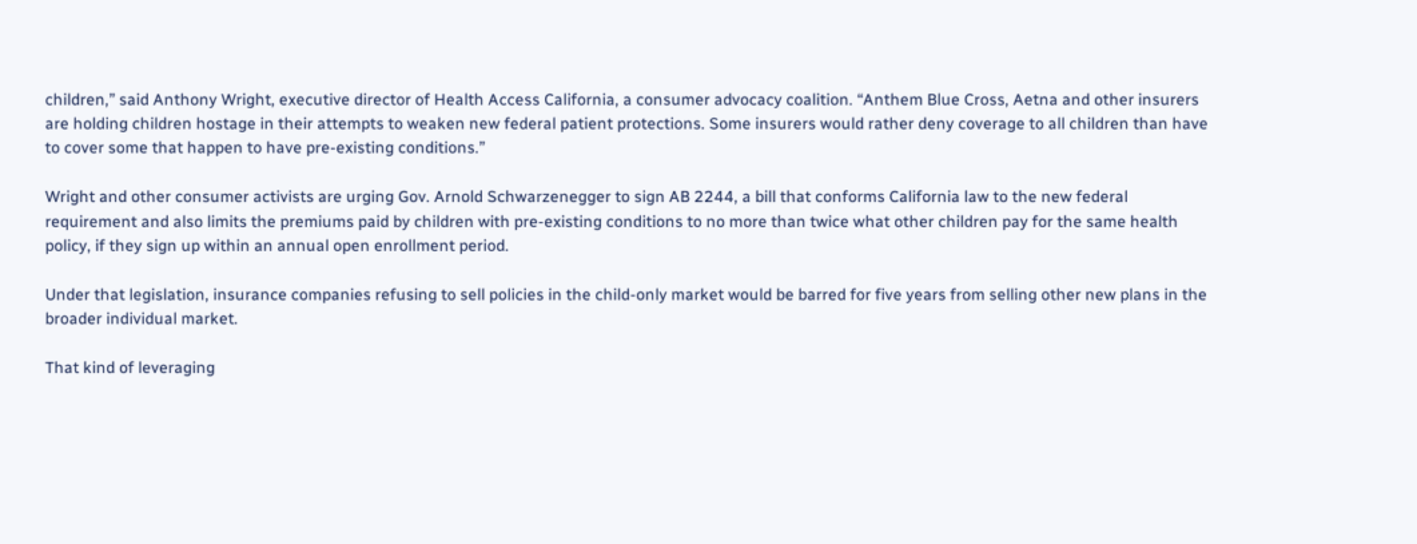children,” said Anthony Wright, executive director of Health Access California, a consumer advocacy coalition. “Anthem Blue Cross, Aetna and other insurers are holding children hostage in their attempts to weaken new federal patient protections. Some insurers would rather deny coverage to all children than have to cover some that happen to have pre-existing conditions.”

Wright and other consumer activists are urging Gov. Arnold Schwarzenegger to sign AB 2244, a bill that conforms California law to the new federal requirement and also limits the premiums paid by children with pre-existing conditions to no more than twice what other children pay for the same health policy, if they sign up within an annual open enrollment period.

Under that legislation, insurance companies refusing to sell policies in the child-only market would be barred for five years from selling other new plans in the broader individual market.

That kind of leveraging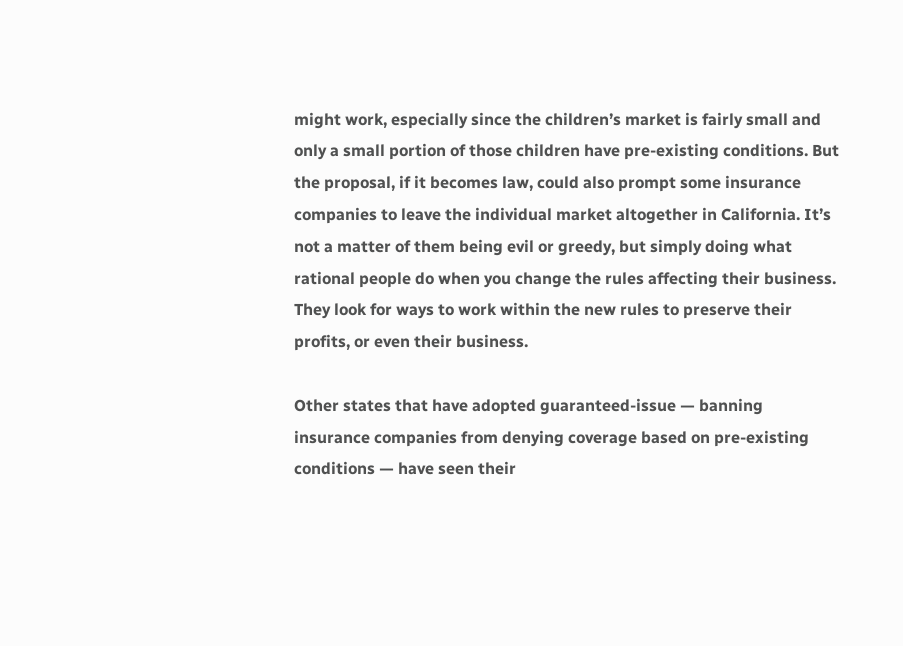might work, especially since the children’s market is fairly small and only a small portion of those children have pre-existing conditions. But the proposal, if it becomes law, could also prompt some insurance companies to leave the individual market altogether in California. It’s not a matter of them being evil or greedy, but simply doing what rational people do when you change the rules affecting their business. They look for ways to work within the new rules to preserve their profits, or even their business.

Other states that have adopted guaranteed-issue — banning insurance companies from denying coverage based on pre-existing conditions — have seen their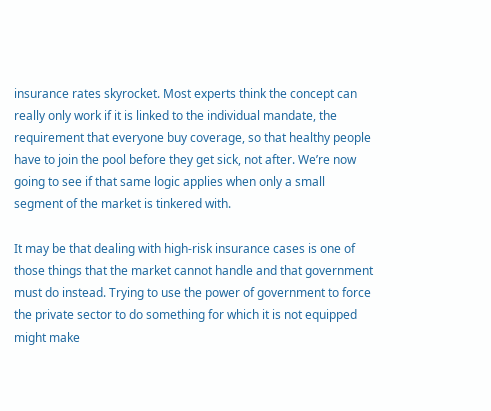insurance rates skyrocket. Most experts think the concept can really only work if it is linked to the individual mandate, the requirement that everyone buy coverage, so that healthy people have to join the pool before they get sick, not after. We’re now going to see if that same logic applies when only a small segment of the market is tinkered with.

It may be that dealing with high-risk insurance cases is one of those things that the market cannot handle and that government must do instead. Trying to use the power of government to force the private sector to do something for which it is not equipped might make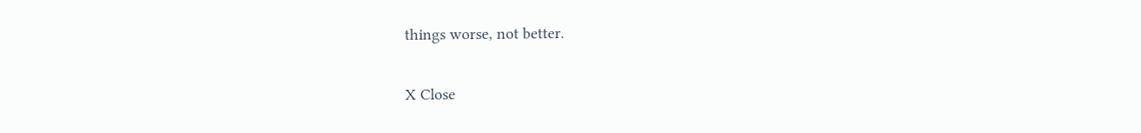things worse, not better.

X Close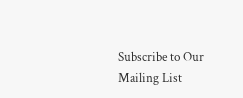Subscribe to Our Mailing List